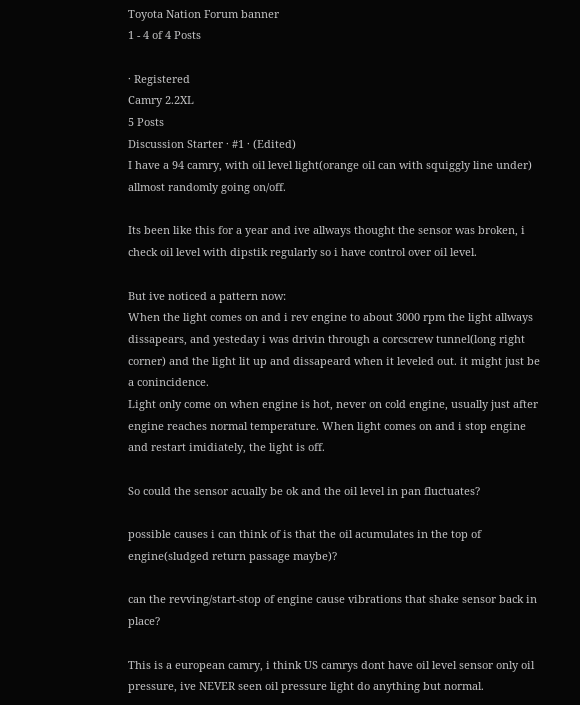Toyota Nation Forum banner
1 - 4 of 4 Posts

· Registered
Camry 2.2XL
5 Posts
Discussion Starter · #1 · (Edited)
I have a 94 camry, with oil level light(orange oil can with squiggly line under) allmost randomly going on/off.

Its been like this for a year and ive allways thought the sensor was broken, i check oil level with dipstik regularly so i have control over oil level.

But ive noticed a pattern now:
When the light comes on and i rev engine to about 3000 rpm the light allways dissapears, and yesteday i was drivin through a corcscrew tunnel(long right corner) and the light lit up and dissapeard when it leveled out. it might just be a conincidence.
Light only come on when engine is hot, never on cold engine, usually just after engine reaches normal temperature. When light comes on and i stop engine and restart imidiately, the light is off.

So could the sensor acually be ok and the oil level in pan fluctuates?

possible causes i can think of is that the oil acumulates in the top of engine(sludged return passage maybe)?

can the revving/start-stop of engine cause vibrations that shake sensor back in place?

This is a european camry, i think US camrys dont have oil level sensor only oil pressure, ive NEVER seen oil pressure light do anything but normal.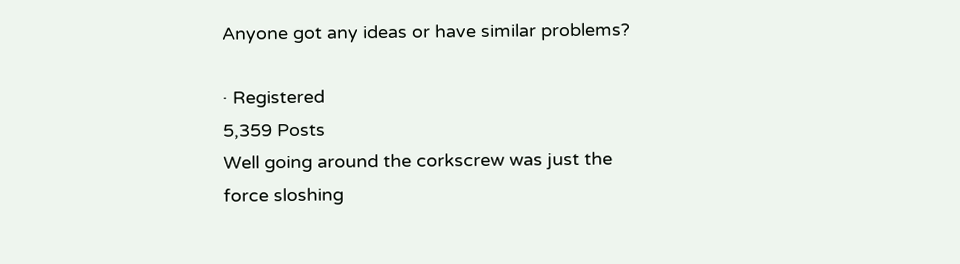Anyone got any ideas or have similar problems?

· Registered
5,359 Posts
Well going around the corkscrew was just the force sloshing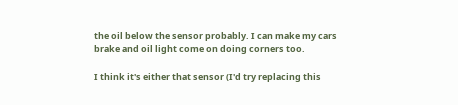the oil below the sensor probably. I can make my cars brake and oil light come on doing corners too.

I think it's either that sensor (I'd try replacing this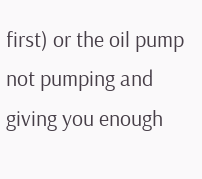first) or the oil pump not pumping and giving you enough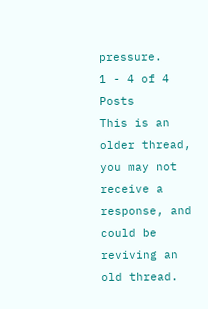pressure.
1 - 4 of 4 Posts
This is an older thread, you may not receive a response, and could be reviving an old thread.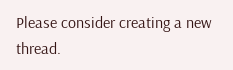Please consider creating a new thread.